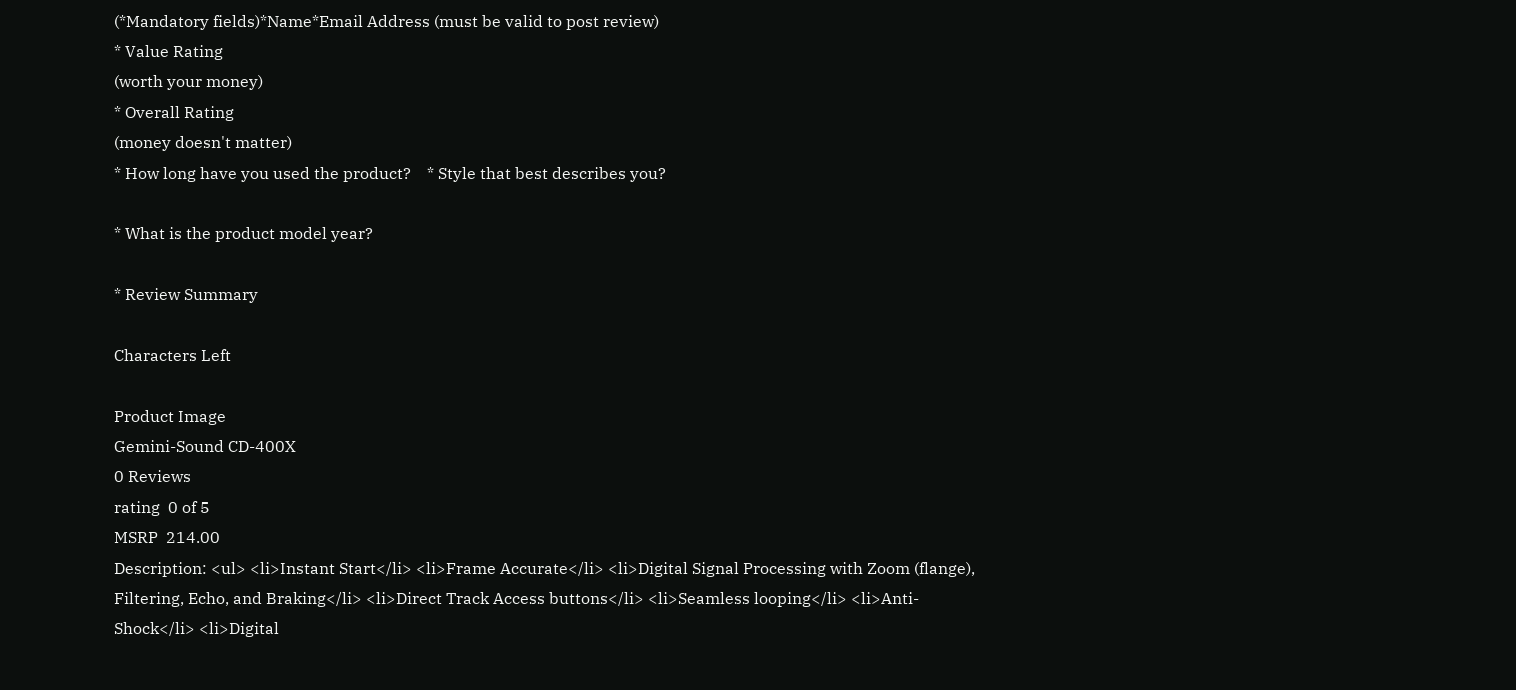(*Mandatory fields)*Name*Email Address (must be valid to post review)
* Value Rating
(worth your money)
* Overall Rating
(money doesn't matter)
* How long have you used the product?    * Style that best describes you?

* What is the product model year?

* Review Summary

Characters Left

Product Image
Gemini-Sound CD-400X
0 Reviews
rating  0 of 5
MSRP  214.00
Description: <ul> <li>Instant Start</li> <li>Frame Accurate</li> <li>Digital Signal Processing with Zoom (flange), Filtering, Echo, and Braking</li> <li>Direct Track Access buttons</li> <li>Seamless looping</li> <li>Anti-Shock</li> <li>Digital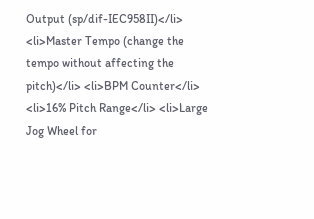Output (sp/dif-IEC958II)</li> <li>Master Tempo (change the tempo without affecting the pitch)</li> <li>BPM Counter</li> <li>16% Pitch Range</li> <li>Large Jog Wheel for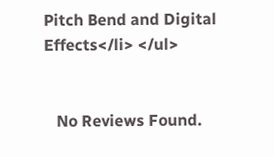Pitch Bend and Digital Effects</li> </ul>


   No Reviews Found.